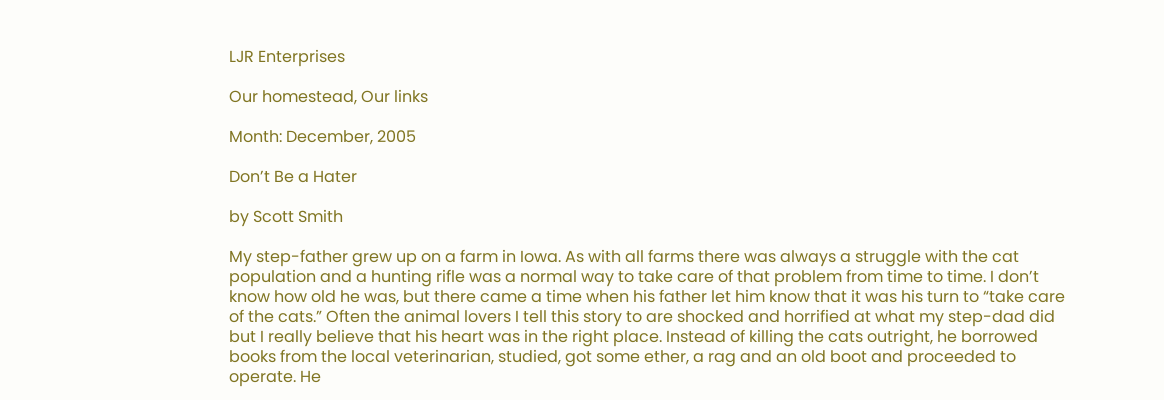LJR Enterprises

Our homestead, Our links

Month: December, 2005

Don’t Be a Hater

by Scott Smith

My step-father grew up on a farm in Iowa. As with all farms there was always a struggle with the cat population and a hunting rifle was a normal way to take care of that problem from time to time. I don’t know how old he was, but there came a time when his father let him know that it was his turn to “take care of the cats.” Often the animal lovers I tell this story to are shocked and horrified at what my step-dad did but I really believe that his heart was in the right place. Instead of killing the cats outright, he borrowed books from the local veterinarian, studied, got some ether, a rag and an old boot and proceeded to operate. He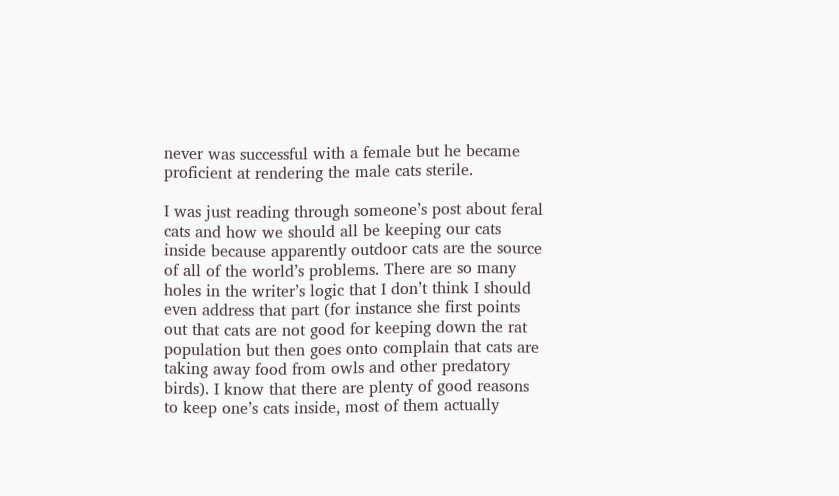never was successful with a female but he became proficient at rendering the male cats sterile.

I was just reading through someone’s post about feral cats and how we should all be keeping our cats inside because apparently outdoor cats are the source of all of the world’s problems. There are so many holes in the writer’s logic that I don’t think I should even address that part (for instance she first points out that cats are not good for keeping down the rat population but then goes onto complain that cats are taking away food from owls and other predatory birds). I know that there are plenty of good reasons to keep one’s cats inside, most of them actually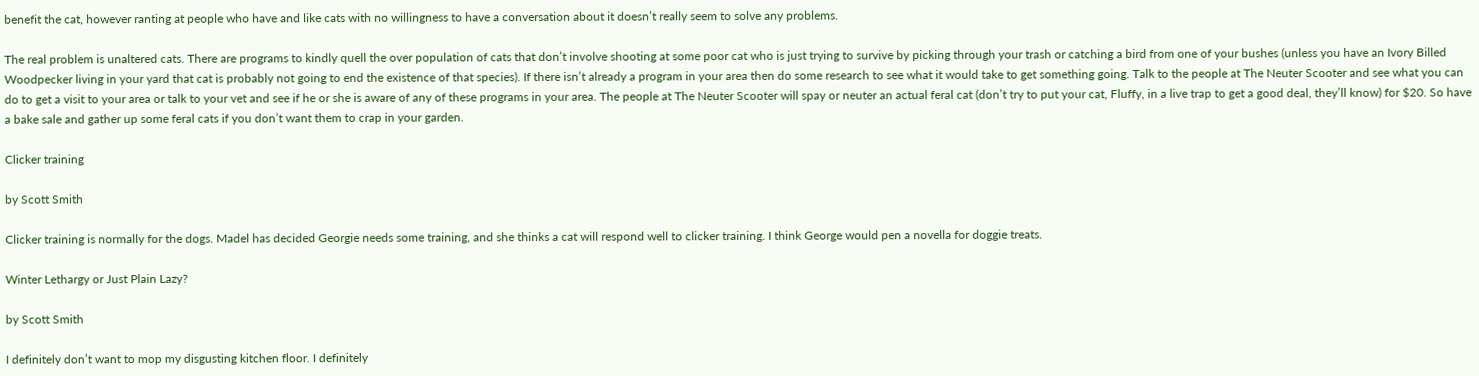benefit the cat, however ranting at people who have and like cats with no willingness to have a conversation about it doesn’t really seem to solve any problems.

The real problem is unaltered cats. There are programs to kindly quell the over population of cats that don’t involve shooting at some poor cat who is just trying to survive by picking through your trash or catching a bird from one of your bushes (unless you have an Ivory Billed Woodpecker living in your yard that cat is probably not going to end the existence of that species). If there isn’t already a program in your area then do some research to see what it would take to get something going. Talk to the people at The Neuter Scooter and see what you can do to get a visit to your area or talk to your vet and see if he or she is aware of any of these programs in your area. The people at The Neuter Scooter will spay or neuter an actual feral cat (don’t try to put your cat, Fluffy, in a live trap to get a good deal, they’ll know) for $20. So have a bake sale and gather up some feral cats if you don’t want them to crap in your garden.

Clicker training

by Scott Smith

Clicker training is normally for the dogs. Madel has decided Georgie needs some training, and she thinks a cat will respond well to clicker training. I think George would pen a novella for doggie treats.

Winter Lethargy or Just Plain Lazy?

by Scott Smith

I definitely don’t want to mop my disgusting kitchen floor. I definitely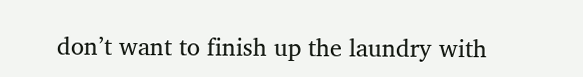don’t want to finish up the laundry with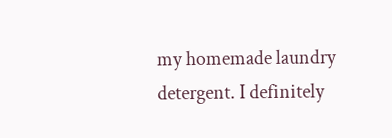my homemade laundry detergent. I definitely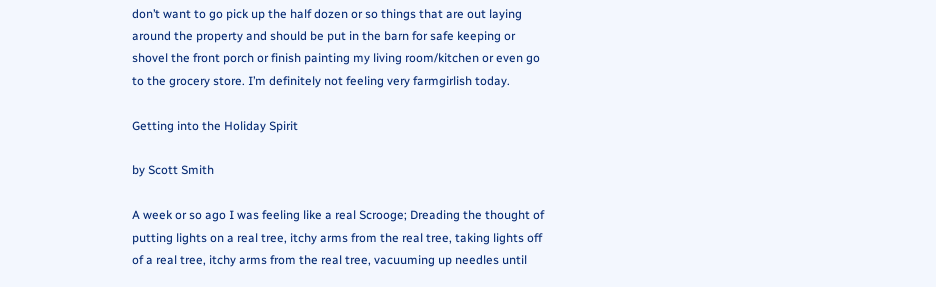don’t want to go pick up the half dozen or so things that are out laying around the property and should be put in the barn for safe keeping or shovel the front porch or finish painting my living room/kitchen or even go to the grocery store. I’m definitely not feeling very farmgirlish today.

Getting into the Holiday Spirit

by Scott Smith

A week or so ago I was feeling like a real Scrooge; Dreading the thought of putting lights on a real tree, itchy arms from the real tree, taking lights off of a real tree, itchy arms from the real tree, vacuuming up needles until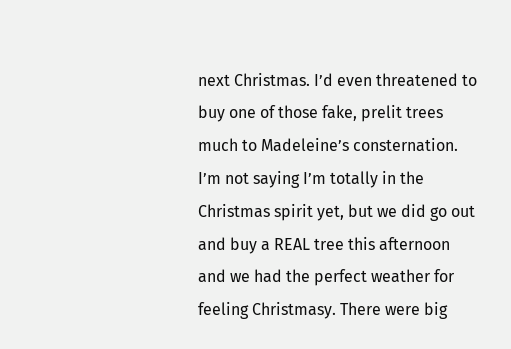next Christmas. I’d even threatened to buy one of those fake, prelit trees much to Madeleine’s consternation. I’m not saying I’m totally in the Christmas spirit yet, but we did go out and buy a REAL tree this afternoon and we had the perfect weather for feeling Christmasy. There were big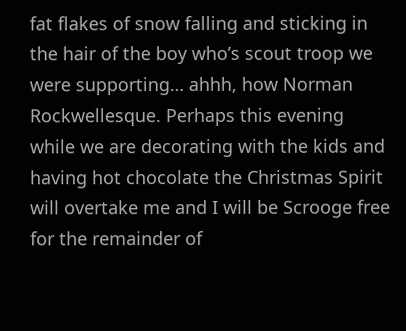fat flakes of snow falling and sticking in the hair of the boy who’s scout troop we were supporting… ahhh, how Norman Rockwellesque. Perhaps this evening while we are decorating with the kids and having hot chocolate the Christmas Spirit will overtake me and I will be Scrooge free for the remainder of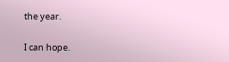the year.

I can hope.